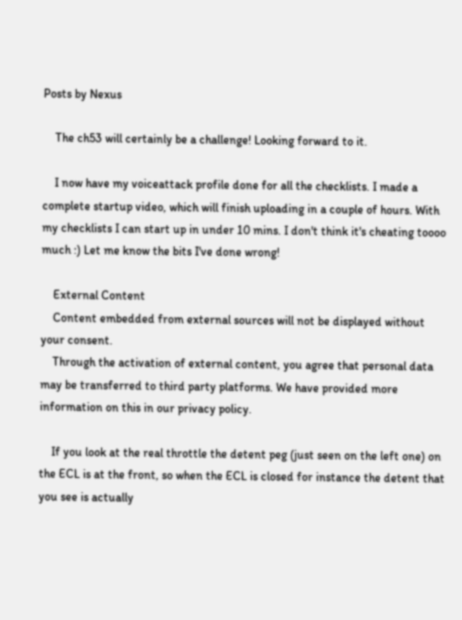Posts by Nexus

    The ch53 will certainly be a challenge! Looking forward to it.

    I now have my voiceattack profile done for all the checklists. I made a complete startup video, which will finish uploading in a couple of hours. With my checklists I can start up in under 10 mins. I don't think it's cheating toooo much :) Let me know the bits I've done wrong!

    External Content
    Content embedded from external sources will not be displayed without your consent.
    Through the activation of external content, you agree that personal data may be transferred to third party platforms. We have provided more information on this in our privacy policy.

    If you look at the real throttle the detent peg (just seen on the left one) on the ECL is at the front, so when the ECL is closed for instance the detent that you see is actually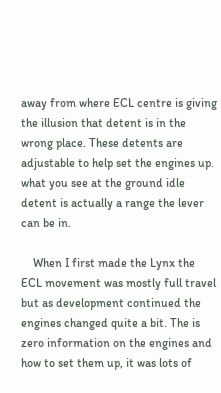away from where ECL centre is giving the illusion that detent is in the wrong place. These detents are adjustable to help set the engines up. what you see at the ground idle detent is actually a range the lever can be in.

    When I first made the Lynx the ECL movement was mostly full travel but as development continued the engines changed quite a bit. The is zero information on the engines and how to set them up, it was lots of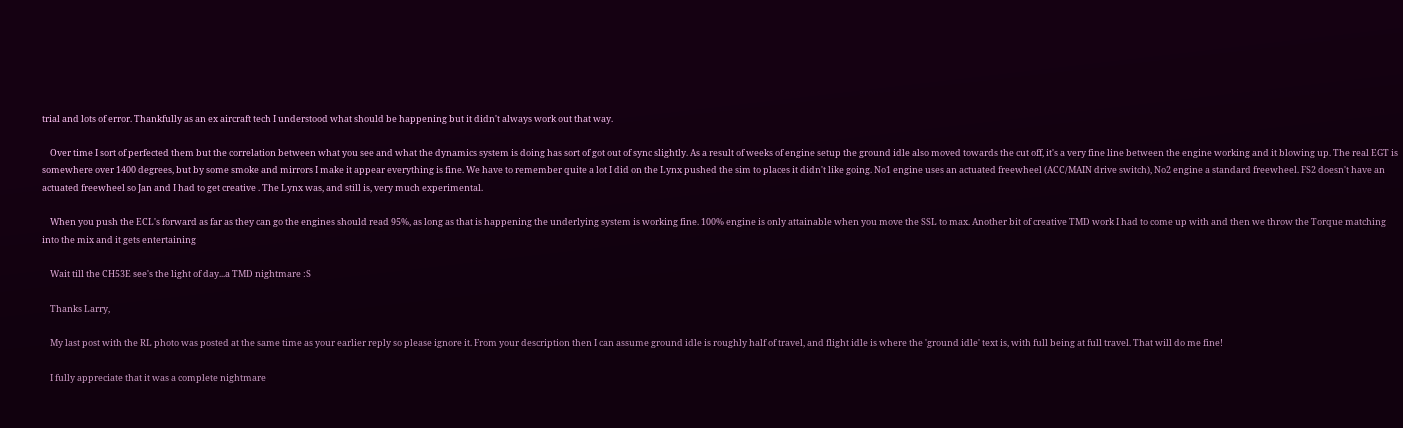trial and lots of error. Thankfully as an ex aircraft tech I understood what should be happening but it didn't always work out that way.

    Over time I sort of perfected them but the correlation between what you see and what the dynamics system is doing has sort of got out of sync slightly. As a result of weeks of engine setup the ground idle also moved towards the cut off, it's a very fine line between the engine working and it blowing up. The real EGT is somewhere over 1400 degrees, but by some smoke and mirrors I make it appear everything is fine. We have to remember quite a lot I did on the Lynx pushed the sim to places it didn't like going. No1 engine uses an actuated freewheel (ACC/MAIN drive switch), No2 engine a standard freewheel. FS2 doesn't have an actuated freewheel so Jan and I had to get creative . The Lynx was, and still is, very much experimental.

    When you push the ECL's forward as far as they can go the engines should read 95%, as long as that is happening the underlying system is working fine. 100% engine is only attainable when you move the SSL to max. Another bit of creative TMD work I had to come up with and then we throw the Torque matching into the mix and it gets entertaining

    Wait till the CH53E see's the light of day...a TMD nightmare :S

    Thanks Larry,

    My last post with the RL photo was posted at the same time as your earlier reply so please ignore it. From your description then I can assume ground idle is roughly half of travel, and flight idle is where the 'ground idle' text is, with full being at full travel. That will do me fine!

    I fully appreciate that it was a complete nightmare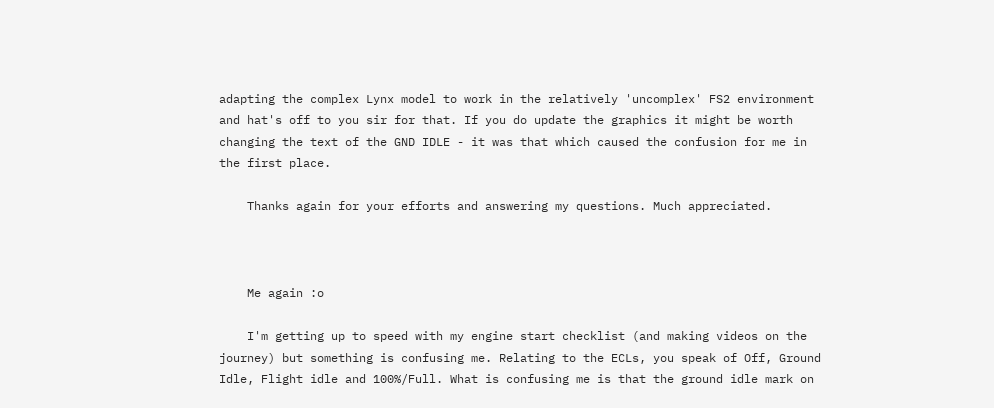adapting the complex Lynx model to work in the relatively 'uncomplex' FS2 environment and hat's off to you sir for that. If you do update the graphics it might be worth changing the text of the GND IDLE - it was that which caused the confusion for me in the first place.

    Thanks again for your efforts and answering my questions. Much appreciated.



    Me again :o

    I'm getting up to speed with my engine start checklist (and making videos on the journey) but something is confusing me. Relating to the ECLs, you speak of Off, Ground Idle, Flight idle and 100%/Full. What is confusing me is that the ground idle mark on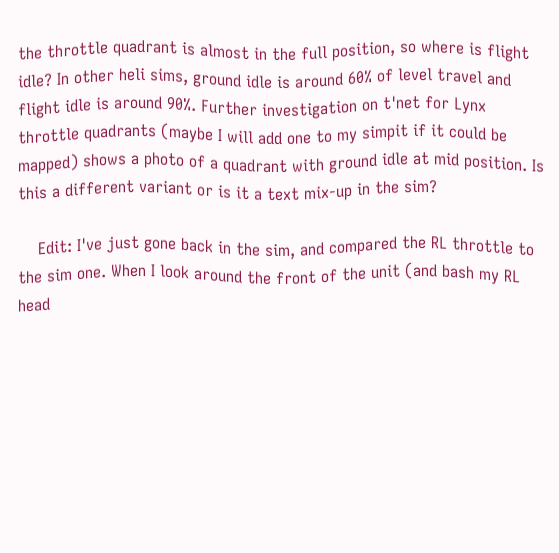the throttle quadrant is almost in the full position, so where is flight idle? In other heli sims, ground idle is around 60% of level travel and flight idle is around 90%. Further investigation on t'net for Lynx throttle quadrants (maybe I will add one to my simpit if it could be mapped) shows a photo of a quadrant with ground idle at mid position. Is this a different variant or is it a text mix-up in the sim?

    Edit: I've just gone back in the sim, and compared the RL throttle to the sim one. When I look around the front of the unit (and bash my RL head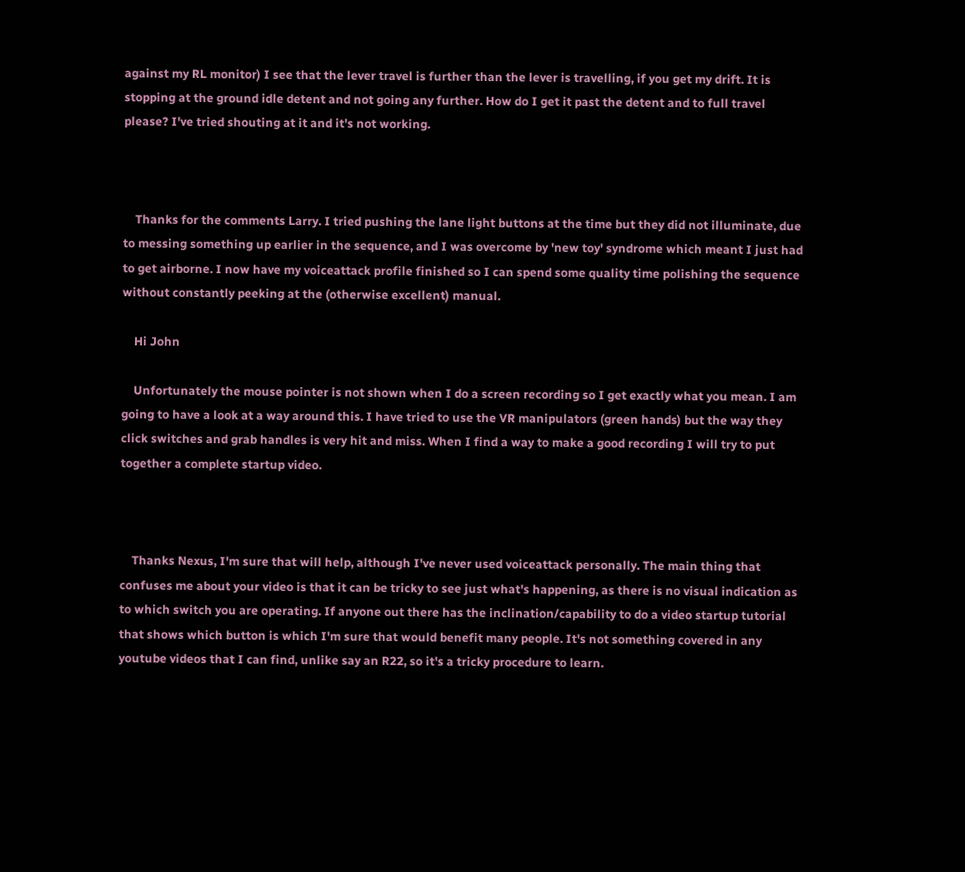against my RL monitor) I see that the lever travel is further than the lever is travelling, if you get my drift. It is stopping at the ground idle detent and not going any further. How do I get it past the detent and to full travel please? I've tried shouting at it and it's not working.



    Thanks for the comments Larry. I tried pushing the lane light buttons at the time but they did not illuminate, due to messing something up earlier in the sequence, and I was overcome by 'new toy' syndrome which meant I just had to get airborne. I now have my voiceattack profile finished so I can spend some quality time polishing the sequence without constantly peeking at the (otherwise excellent) manual.

    Hi John

    Unfortunately the mouse pointer is not shown when I do a screen recording so I get exactly what you mean. I am going to have a look at a way around this. I have tried to use the VR manipulators (green hands) but the way they click switches and grab handles is very hit and miss. When I find a way to make a good recording I will try to put together a complete startup video.



    Thanks Nexus, I'm sure that will help, although I've never used voiceattack personally. The main thing that confuses me about your video is that it can be tricky to see just what's happening, as there is no visual indication as to which switch you are operating. If anyone out there has the inclination/capability to do a video startup tutorial that shows which button is which I'm sure that would benefit many people. It's not something covered in any youtube videos that I can find, unlike say an R22, so it's a tricky procedure to learn.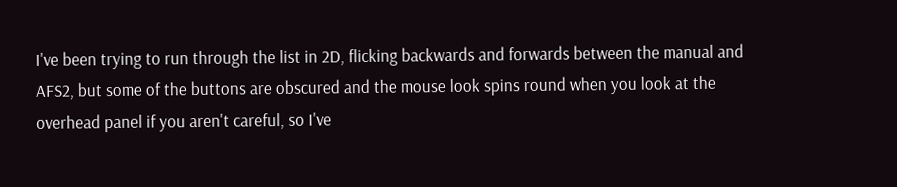I've been trying to run through the list in 2D, flicking backwards and forwards between the manual and AFS2, but some of the buttons are obscured and the mouse look spins round when you look at the overhead panel if you aren't careful, so I've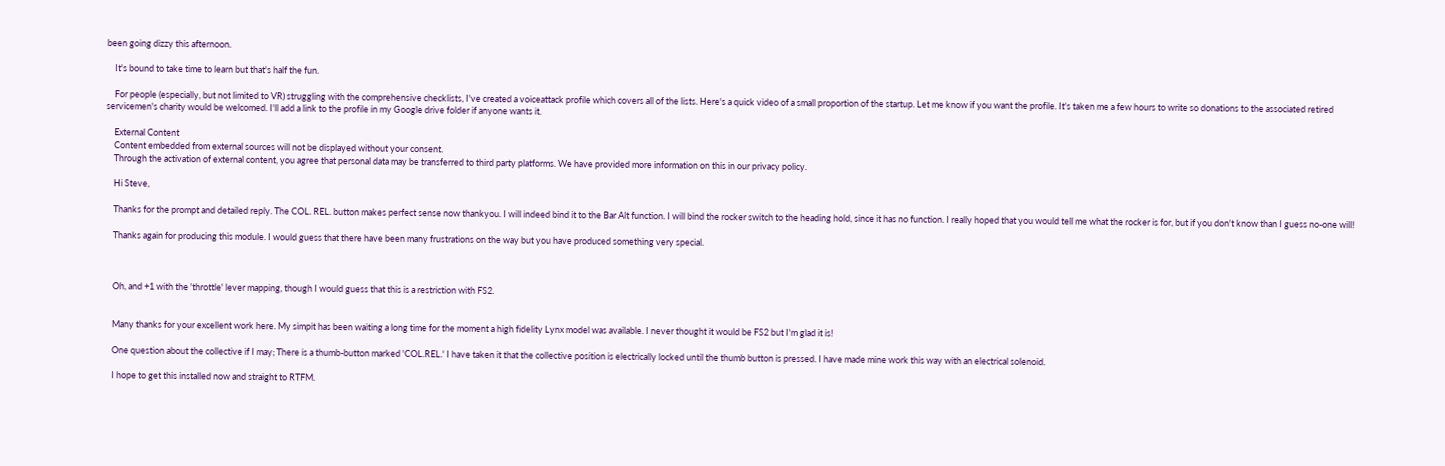been going dizzy this afternoon.

    It's bound to take time to learn but that's half the fun.

    For people (especially, but not limited to VR) struggling with the comprehensive checklists, I've created a voiceattack profile which covers all of the lists. Here's a quick video of a small proportion of the startup. Let me know if you want the profile. It's taken me a few hours to write so donations to the associated retired servicemen's charity would be welcomed. I'll add a link to the profile in my Google drive folder if anyone wants it.

    External Content
    Content embedded from external sources will not be displayed without your consent.
    Through the activation of external content, you agree that personal data may be transferred to third party platforms. We have provided more information on this in our privacy policy.

    Hi Steve,

    Thanks for the prompt and detailed reply. The COL. REL. button makes perfect sense now thankyou. I will indeed bind it to the Bar Alt function. I will bind the rocker switch to the heading hold, since it has no function. I really hoped that you would tell me what the rocker is for, but if you don't know than I guess no-one will!

    Thanks again for producing this module. I would guess that there have been many frustrations on the way but you have produced something very special.



    Oh, and +1 with the 'throttle' lever mapping, though I would guess that this is a restriction with FS2.


    Many thanks for your excellent work here. My simpit has been waiting a long time for the moment a high fidelity Lynx model was available. I never thought it would be FS2 but I'm glad it is!

    One question about the collective if I may; There is a thumb-button marked 'COL.REL.' I have taken it that the collective position is electrically locked until the thumb button is pressed. I have made mine work this way with an electrical solenoid.

    I hope to get this installed now and straight to RTFM.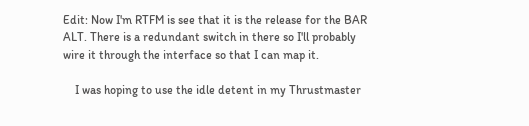Edit: Now I'm RTFM is see that it is the release for the BAR ALT. There is a redundant switch in there so I'll probably wire it through the interface so that I can map it.

    I was hoping to use the idle detent in my Thrustmaster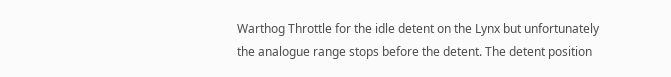Warthog Throttle for the idle detent on the Lynx but unfortunately the analogue range stops before the detent. The detent position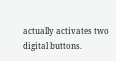actually activates two digital buttons.